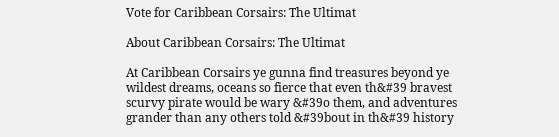Vote for Caribbean Corsairs: The Ultimat

About Caribbean Corsairs: The Ultimat

At Caribbean Corsairs ye gunna find treasures beyond ye wildest dreams, oceans so fierce that even th&#39 bravest scurvy pirate would be wary &#39o them, and adventures grander than any others told &#39bout in th&#39 history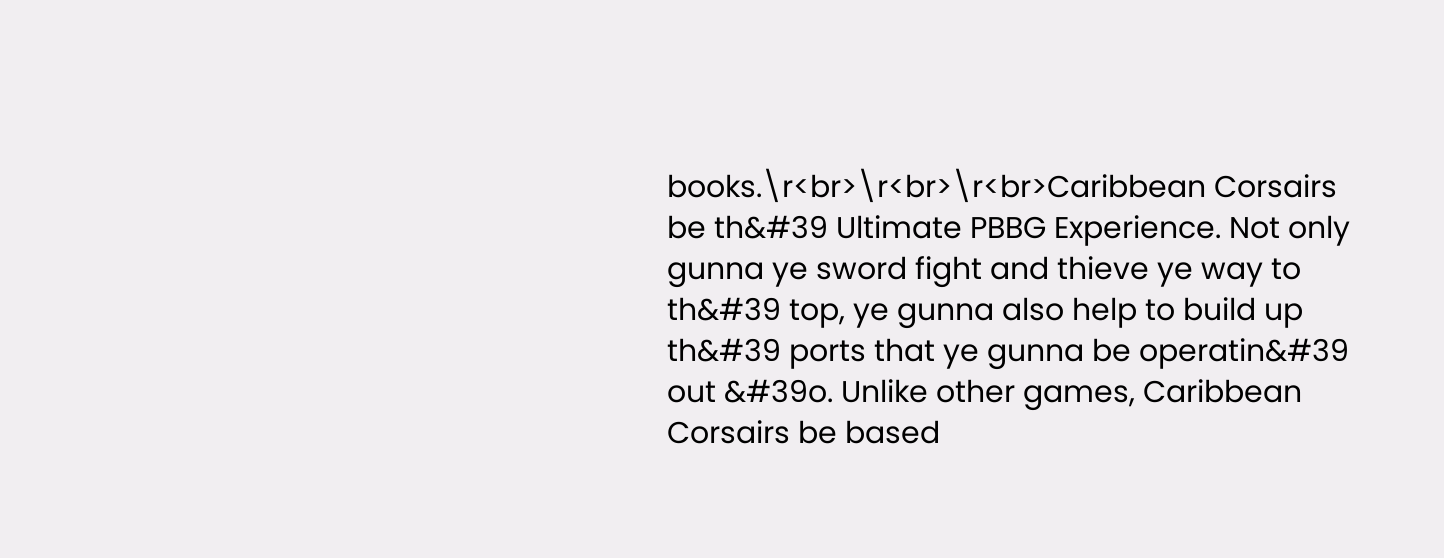books.\r<br>\r<br>\r<br>Caribbean Corsairs be th&#39 Ultimate PBBG Experience. Not only gunna ye sword fight and thieve ye way to th&#39 top, ye gunna also help to build up th&#39 ports that ye gunna be operatin&#39 out &#39o. Unlike other games, Caribbean Corsairs be based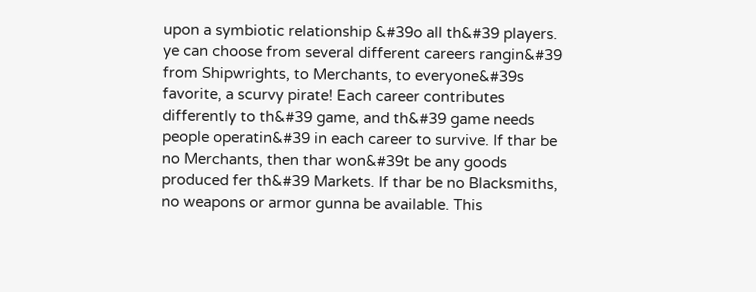upon a symbiotic relationship &#39o all th&#39 players. ye can choose from several different careers rangin&#39 from Shipwrights, to Merchants, to everyone&#39s favorite, a scurvy pirate! Each career contributes differently to th&#39 game, and th&#39 game needs people operatin&#39 in each career to survive. If thar be no Merchants, then thar won&#39t be any goods produced fer th&#39 Markets. If thar be no Blacksmiths, no weapons or armor gunna be available. This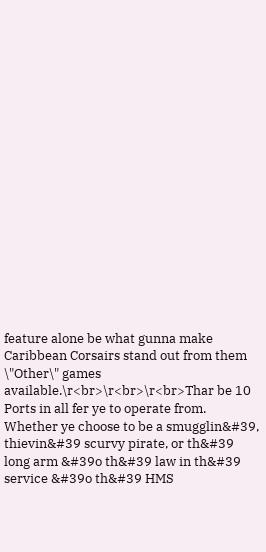feature alone be what gunna make Caribbean Corsairs stand out from them \"Other\" games available.\r<br>\r<br>\r<br>Thar be 10 Ports in all fer ye to operate from. Whether ye choose to be a smugglin&#39, thievin&#39 scurvy pirate, or th&#39 long arm &#39o th&#39 law in th&#39 service &#39o th&#39 HMS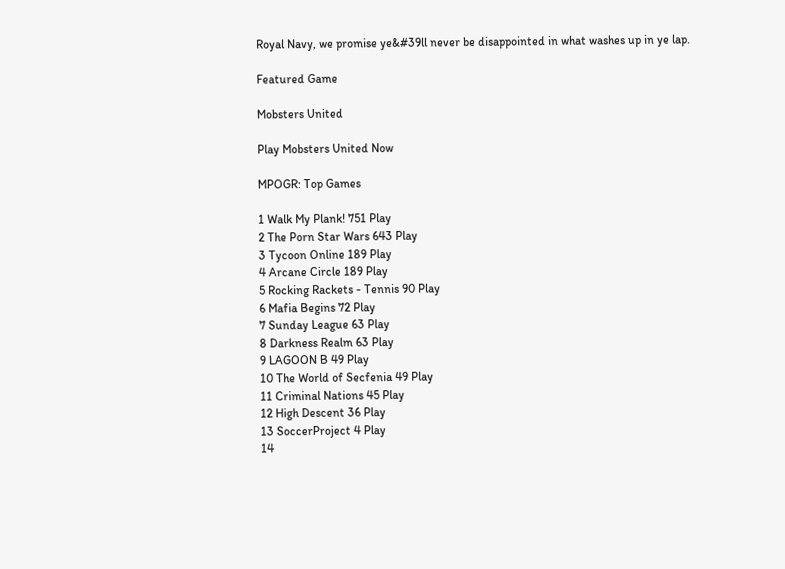Royal Navy, we promise ye&#39ll never be disappointed in what washes up in ye lap.

Featured Game

Mobsters United

Play Mobsters United Now

MPOGR: Top Games

1 Walk My Plank! 751 Play
2 The Porn Star Wars 643 Play
3 Tycoon Online 189 Play
4 Arcane Circle 189 Play
5 Rocking Rackets - Tennis 90 Play
6 Mafia Begins 72 Play
7 Sunday League 63 Play
8 Darkness Realm 63 Play
9 LAGOON B 49 Play
10 The World of Secfenia 49 Play
11 Criminal Nations 45 Play
12 High Descent 36 Play
13 SoccerProject 4 Play
14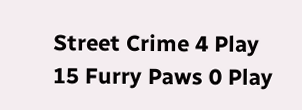Street Crime 4 Play
15 Furry Paws 0 Play